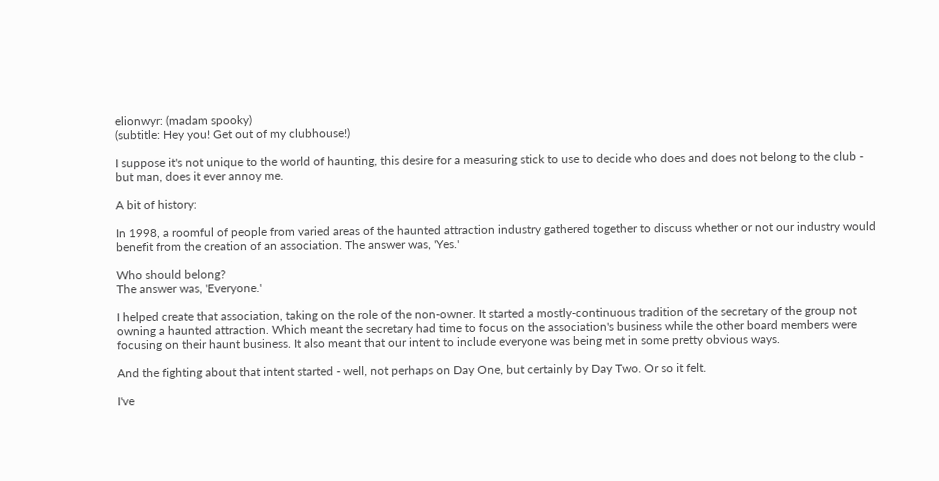elionwyr: (madam spooky)
(subtitle: Hey you! Get out of my clubhouse!)

I suppose it's not unique to the world of haunting, this desire for a measuring stick to use to decide who does and does not belong to the club - but man, does it ever annoy me.

A bit of history:

In 1998, a roomful of people from varied areas of the haunted attraction industry gathered together to discuss whether or not our industry would benefit from the creation of an association. The answer was, 'Yes.'

Who should belong?
The answer was, 'Everyone.'

I helped create that association, taking on the role of the non-owner. It started a mostly-continuous tradition of the secretary of the group not owning a haunted attraction. Which meant the secretary had time to focus on the association's business while the other board members were focusing on their haunt business. It also meant that our intent to include everyone was being met in some pretty obvious ways.

And the fighting about that intent started - well, not perhaps on Day One, but certainly by Day Two. Or so it felt.

I've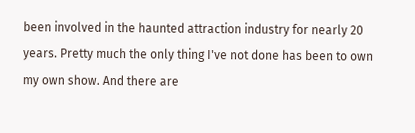been involved in the haunted attraction industry for nearly 20 years. Pretty much the only thing I've not done has been to own my own show. And there are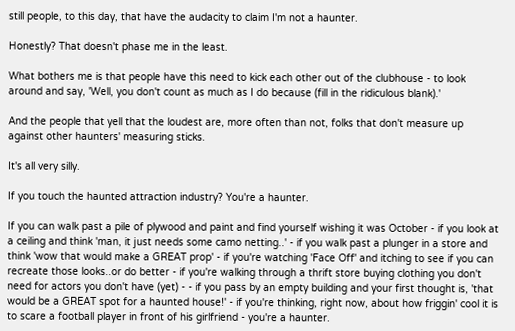still people, to this day, that have the audacity to claim I'm not a haunter.

Honestly? That doesn't phase me in the least.

What bothers me is that people have this need to kick each other out of the clubhouse - to look around and say, 'Well, you don't count as much as I do because (fill in the ridiculous blank).'

And the people that yell that the loudest are, more often than not, folks that don't measure up against other haunters' measuring sticks.

It's all very silly.

If you touch the haunted attraction industry? You're a haunter.

If you can walk past a pile of plywood and paint and find yourself wishing it was October - if you look at a ceiling and think 'man, it just needs some camo netting..' - if you walk past a plunger in a store and think 'wow that would make a GREAT prop' - if you're watching 'Face Off' and itching to see if you can recreate those looks..or do better - if you're walking through a thrift store buying clothing you don't need for actors you don't have (yet) - - if you pass by an empty building and your first thought is, 'that would be a GREAT spot for a haunted house!' - if you're thinking, right now, about how friggin' cool it is to scare a football player in front of his girlfriend - you're a haunter.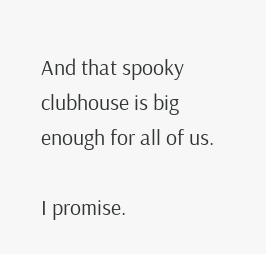And that spooky clubhouse is big enough for all of us.

I promise.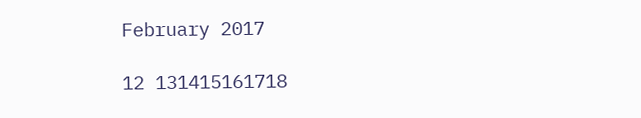February 2017

12 131415161718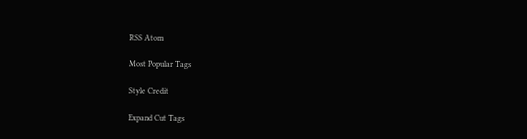RSS Atom

Most Popular Tags

Style Credit

Expand Cut Tags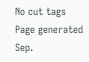No cut tags
Page generated Sep.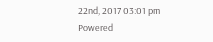22nd, 2017 03:01 pm
Powered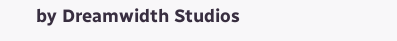by Dreamwidth Studios